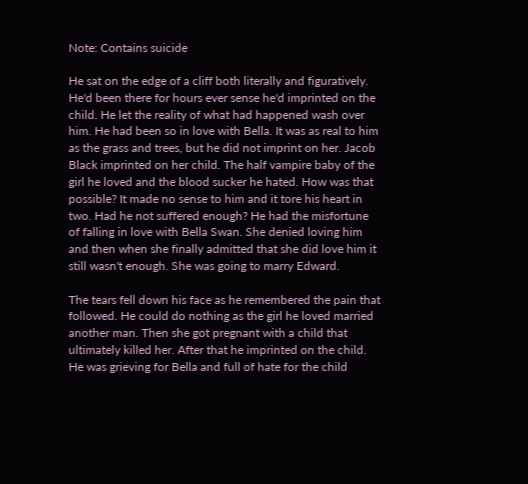Note: Contains suicide

He sat on the edge of a cliff both literally and figuratively. He'd been there for hours ever sense he'd imprinted on the child. He let the reality of what had happened wash over him. He had been so in love with Bella. It was as real to him as the grass and trees, but he did not imprint on her. Jacob Black imprinted on her child. The half vampire baby of the girl he loved and the blood sucker he hated. How was that possible? It made no sense to him and it tore his heart in two. Had he not suffered enough? He had the misfortune of falling in love with Bella Swan. She denied loving him and then when she finally admitted that she did love him it still wasn't enough. She was going to marry Edward.

The tears fell down his face as he remembered the pain that followed. He could do nothing as the girl he loved married another man. Then she got pregnant with a child that ultimately killed her. After that he imprinted on the child. He was grieving for Bella and full of hate for the child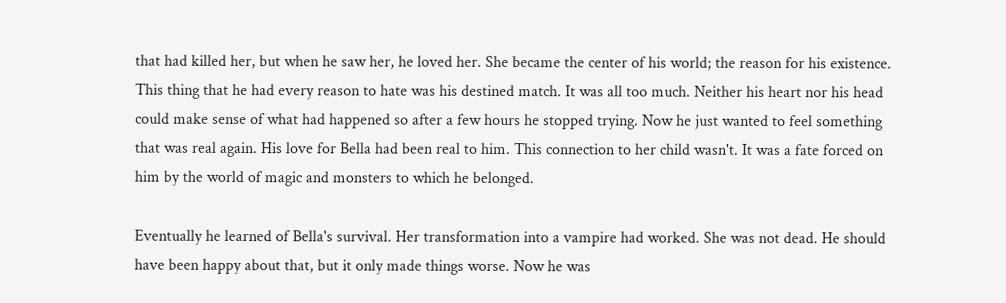that had killed her, but when he saw her, he loved her. She became the center of his world; the reason for his existence. This thing that he had every reason to hate was his destined match. It was all too much. Neither his heart nor his head could make sense of what had happened so after a few hours he stopped trying. Now he just wanted to feel something that was real again. His love for Bella had been real to him. This connection to her child wasn't. It was a fate forced on him by the world of magic and monsters to which he belonged.

Eventually he learned of Bella's survival. Her transformation into a vampire had worked. She was not dead. He should have been happy about that, but it only made things worse. Now he was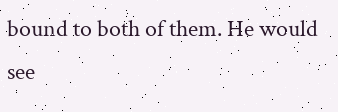bound to both of them. He would see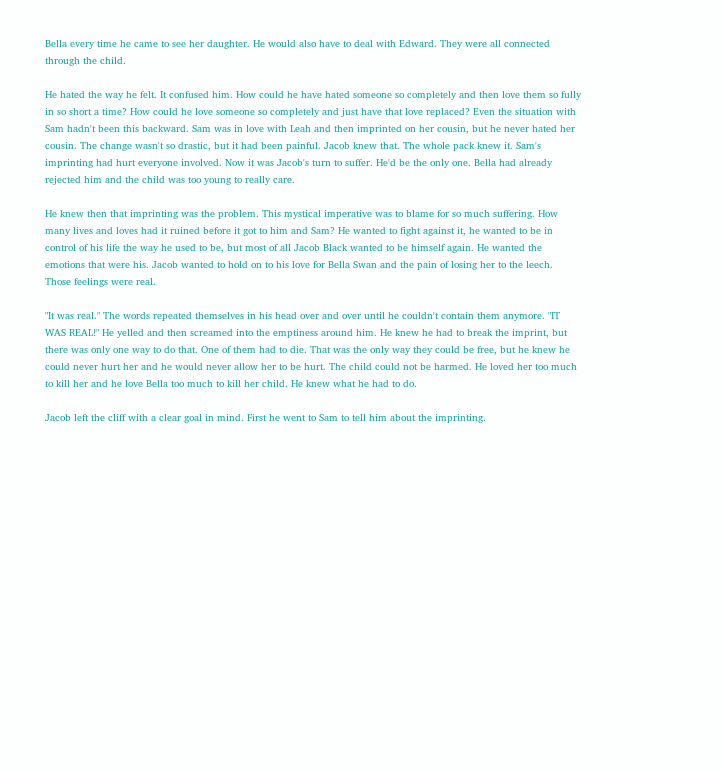Bella every time he came to see her daughter. He would also have to deal with Edward. They were all connected through the child.

He hated the way he felt. It confused him. How could he have hated someone so completely and then love them so fully in so short a time? How could he love someone so completely and just have that love replaced? Even the situation with Sam hadn't been this backward. Sam was in love with Leah and then imprinted on her cousin, but he never hated her cousin. The change wasn't so drastic, but it had been painful. Jacob knew that. The whole pack knew it. Sam's imprinting had hurt everyone involved. Now it was Jacob's turn to suffer. He'd be the only one. Bella had already rejected him and the child was too young to really care.

He knew then that imprinting was the problem. This mystical imperative was to blame for so much suffering. How many lives and loves had it ruined before it got to him and Sam? He wanted to fight against it, he wanted to be in control of his life the way he used to be, but most of all Jacob Black wanted to be himself again. He wanted the emotions that were his. Jacob wanted to hold on to his love for Bella Swan and the pain of losing her to the leech. Those feelings were real.

"It was real." The words repeated themselves in his head over and over until he couldn't contain them anymore. "IT WAS REAL!" He yelled and then screamed into the emptiness around him. He knew he had to break the imprint, but there was only one way to do that. One of them had to die. That was the only way they could be free, but he knew he could never hurt her and he would never allow her to be hurt. The child could not be harmed. He loved her too much to kill her and he love Bella too much to kill her child. He knew what he had to do.

Jacob left the cliff with a clear goal in mind. First he went to Sam to tell him about the imprinting.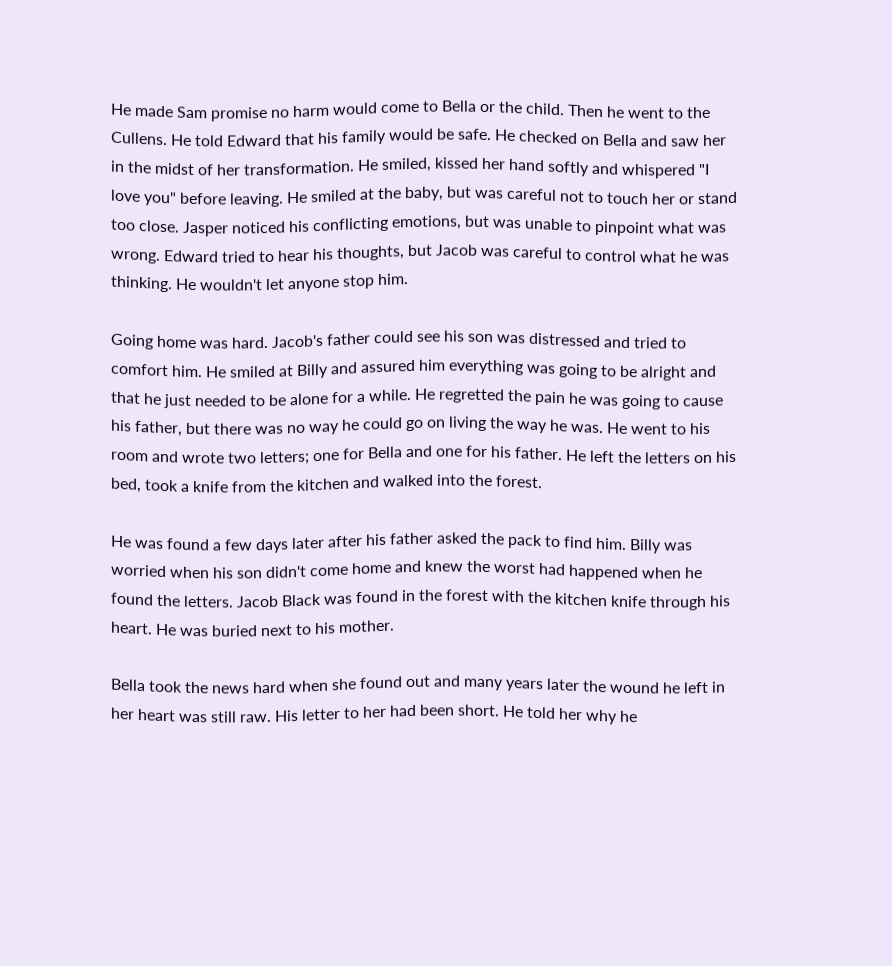He made Sam promise no harm would come to Bella or the child. Then he went to the Cullens. He told Edward that his family would be safe. He checked on Bella and saw her in the midst of her transformation. He smiled, kissed her hand softly and whispered "I love you" before leaving. He smiled at the baby, but was careful not to touch her or stand too close. Jasper noticed his conflicting emotions, but was unable to pinpoint what was wrong. Edward tried to hear his thoughts, but Jacob was careful to control what he was thinking. He wouldn't let anyone stop him.

Going home was hard. Jacob's father could see his son was distressed and tried to comfort him. He smiled at Billy and assured him everything was going to be alright and that he just needed to be alone for a while. He regretted the pain he was going to cause his father, but there was no way he could go on living the way he was. He went to his room and wrote two letters; one for Bella and one for his father. He left the letters on his bed, took a knife from the kitchen and walked into the forest.

He was found a few days later after his father asked the pack to find him. Billy was worried when his son didn't come home and knew the worst had happened when he found the letters. Jacob Black was found in the forest with the kitchen knife through his heart. He was buried next to his mother.

Bella took the news hard when she found out and many years later the wound he left in her heart was still raw. His letter to her had been short. He told her why he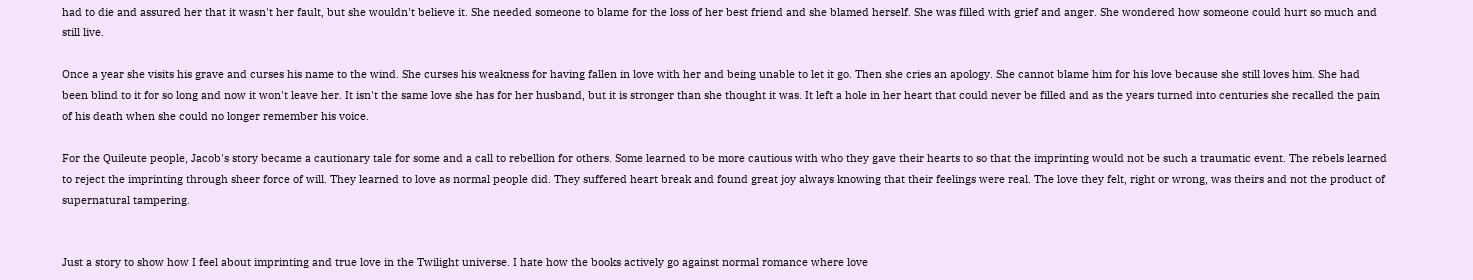had to die and assured her that it wasn't her fault, but she wouldn't believe it. She needed someone to blame for the loss of her best friend and she blamed herself. She was filled with grief and anger. She wondered how someone could hurt so much and still live.

Once a year she visits his grave and curses his name to the wind. She curses his weakness for having fallen in love with her and being unable to let it go. Then she cries an apology. She cannot blame him for his love because she still loves him. She had been blind to it for so long and now it won't leave her. It isn't the same love she has for her husband, but it is stronger than she thought it was. It left a hole in her heart that could never be filled and as the years turned into centuries she recalled the pain of his death when she could no longer remember his voice.

For the Quileute people, Jacob's story became a cautionary tale for some and a call to rebellion for others. Some learned to be more cautious with who they gave their hearts to so that the imprinting would not be such a traumatic event. The rebels learned to reject the imprinting through sheer force of will. They learned to love as normal people did. They suffered heart break and found great joy always knowing that their feelings were real. The love they felt, right or wrong, was theirs and not the product of supernatural tampering.


Just a story to show how I feel about imprinting and true love in the Twilight universe. I hate how the books actively go against normal romance where love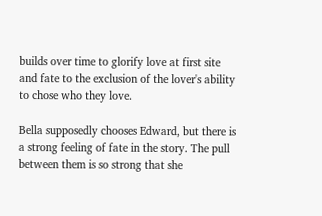builds over time to glorify love at first site and fate to the exclusion of the lover's ability to chose who they love.

Bella supposedly chooses Edward, but there is a strong feeling of fate in the story. The pull between them is so strong that she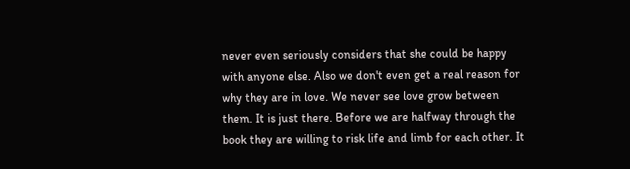never even seriously considers that she could be happy with anyone else. Also we don't even get a real reason for why they are in love. We never see love grow between them. It is just there. Before we are halfway through the book they are willing to risk life and limb for each other. It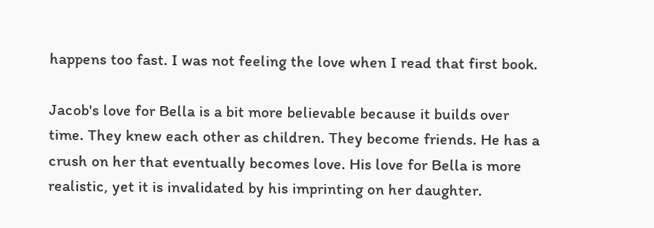happens too fast. I was not feeling the love when I read that first book.

Jacob's love for Bella is a bit more believable because it builds over time. They knew each other as children. They become friends. He has a crush on her that eventually becomes love. His love for Bella is more realistic, yet it is invalidated by his imprinting on her daughter.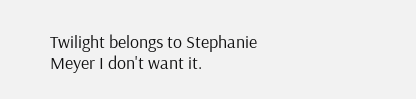Twilight belongs to Stephanie Meyer I don't want it.